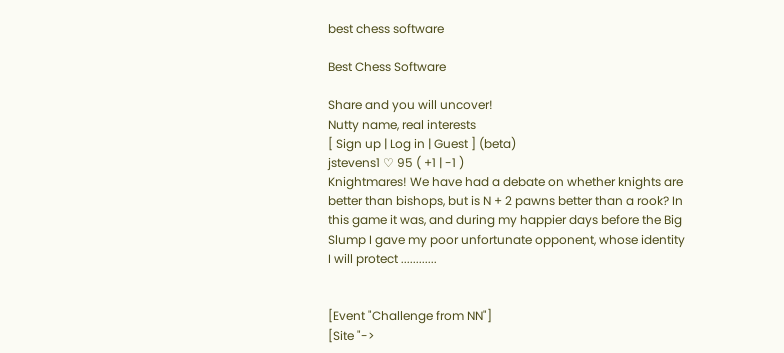best chess software

Best Chess Software

Share and you will uncover!
Nutty name, real interests
[ Sign up | Log in | Guest ] (beta)
jstevens1 ♡ 95 ( +1 | -1 )
Knightmares! We have had a debate on whether knights are better than bishops, but is N + 2 pawns better than a rook? In this game it was, and during my happier days before the Big Slump I gave my poor unfortunate opponent, whose identity I will protect ............


[Event "Challenge from NN"]
[Site "->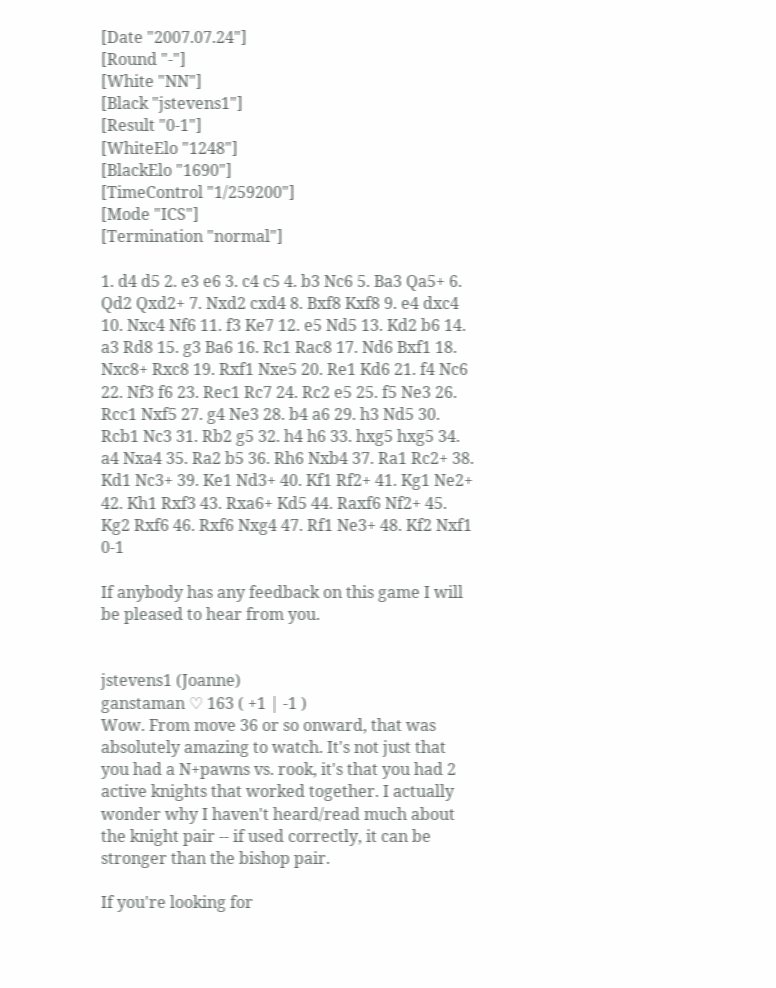[Date "2007.07.24"]
[Round "-"]
[White "NN"]
[Black "jstevens1"]
[Result "0-1"]
[WhiteElo "1248"]
[BlackElo "1690"]
[TimeControl "1/259200"]
[Mode "ICS"]
[Termination "normal"]

1. d4 d5 2. e3 e6 3. c4 c5 4. b3 Nc6 5. Ba3 Qa5+ 6. Qd2 Qxd2+ 7. Nxd2 cxd4 8. Bxf8 Kxf8 9. e4 dxc4 10. Nxc4 Nf6 11. f3 Ke7 12. e5 Nd5 13. Kd2 b6 14. a3 Rd8 15. g3 Ba6 16. Rc1 Rac8 17. Nd6 Bxf1 18. Nxc8+ Rxc8 19. Rxf1 Nxe5 20. Re1 Kd6 21. f4 Nc6 22. Nf3 f6 23. Rec1 Rc7 24. Rc2 e5 25. f5 Ne3 26. Rcc1 Nxf5 27. g4 Ne3 28. b4 a6 29. h3 Nd5 30. Rcb1 Nc3 31. Rb2 g5 32. h4 h6 33. hxg5 hxg5 34. a4 Nxa4 35. Ra2 b5 36. Rh6 Nxb4 37. Ra1 Rc2+ 38. Kd1 Nc3+ 39. Ke1 Nd3+ 40. Kf1 Rf2+ 41. Kg1 Ne2+ 42. Kh1 Rxf3 43. Rxa6+ Kd5 44. Raxf6 Nf2+ 45. Kg2 Rxf6 46. Rxf6 Nxg4 47. Rf1 Ne3+ 48. Kf2 Nxf1 0-1

If anybody has any feedback on this game I will be pleased to hear from you.


jstevens1 (Joanne)
ganstaman ♡ 163 ( +1 | -1 )
Wow. From move 36 or so onward, that was absolutely amazing to watch. It's not just that you had a N+pawns vs. rook, it's that you had 2 active knights that worked together. I actually wonder why I haven't heard/read much about the knight pair -- if used correctly, it can be stronger than the bishop pair.

If you're looking for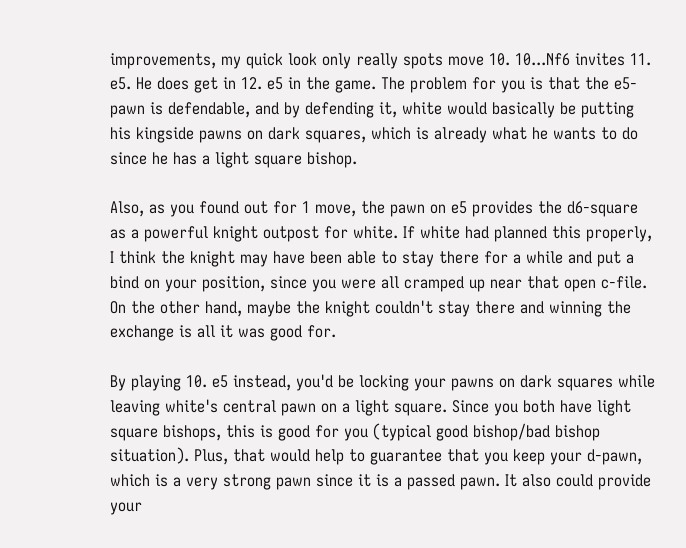improvements, my quick look only really spots move 10. 10...Nf6 invites 11. e5. He does get in 12. e5 in the game. The problem for you is that the e5-pawn is defendable, and by defending it, white would basically be putting his kingside pawns on dark squares, which is already what he wants to do since he has a light square bishop.

Also, as you found out for 1 move, the pawn on e5 provides the d6-square as a powerful knight outpost for white. If white had planned this properly, I think the knight may have been able to stay there for a while and put a bind on your position, since you were all cramped up near that open c-file. On the other hand, maybe the knight couldn't stay there and winning the exchange is all it was good for.

By playing 10. e5 instead, you'd be locking your pawns on dark squares while leaving white's central pawn on a light square. Since you both have light square bishops, this is good for you (typical good bishop/bad bishop situation). Plus, that would help to guarantee that you keep your d-pawn, which is a very strong pawn since it is a passed pawn. It also could provide your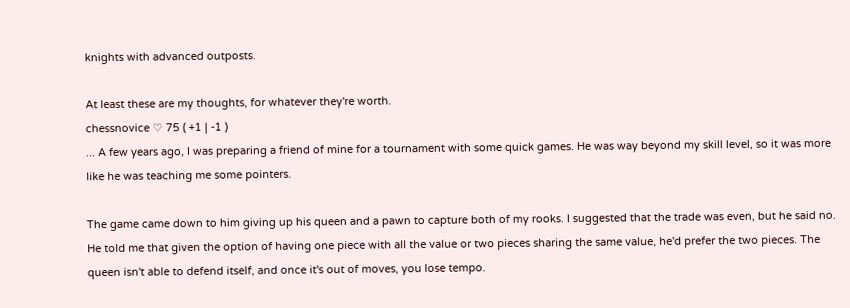knights with advanced outposts.

At least these are my thoughts, for whatever they're worth.
chessnovice ♡ 75 ( +1 | -1 )
... A few years ago, I was preparing a friend of mine for a tournament with some quick games. He was way beyond my skill level, so it was more like he was teaching me some pointers.

The game came down to him giving up his queen and a pawn to capture both of my rooks. I suggested that the trade was even, but he said no. He told me that given the option of having one piece with all the value or two pieces sharing the same value, he'd prefer the two pieces. The queen isn't able to defend itself, and once it's out of moves, you lose tempo.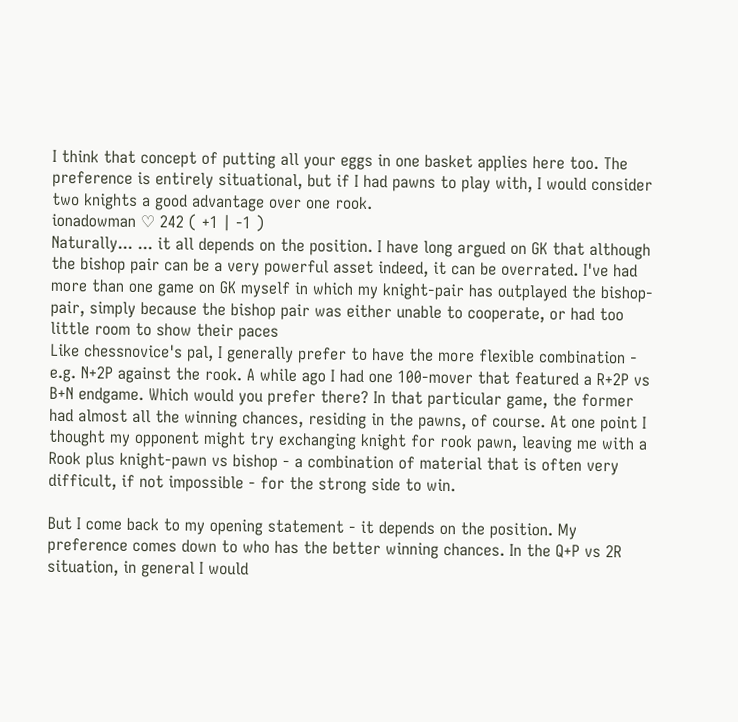I think that concept of putting all your eggs in one basket applies here too. The preference is entirely situational, but if I had pawns to play with, I would consider two knights a good advantage over one rook.
ionadowman ♡ 242 ( +1 | -1 )
Naturally... ... it all depends on the position. I have long argued on GK that although the bishop pair can be a very powerful asset indeed, it can be overrated. I've had more than one game on GK myself in which my knight-pair has outplayed the bishop-pair, simply because the bishop pair was either unable to cooperate, or had too little room to show their paces
Like chessnovice's pal, I generally prefer to have the more flexible combination - e.g. N+2P against the rook. A while ago I had one 100-mover that featured a R+2P vs B+N endgame. Which would you prefer there? In that particular game, the former had almost all the winning chances, residing in the pawns, of course. At one point I thought my opponent might try exchanging knight for rook pawn, leaving me with a Rook plus knight-pawn vs bishop - a combination of material that is often very difficult, if not impossible - for the strong side to win.

But I come back to my opening statement - it depends on the position. My preference comes down to who has the better winning chances. In the Q+P vs 2R situation, in general I would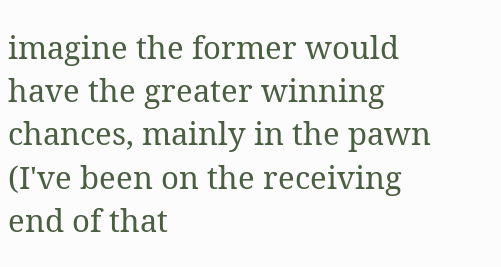imagine the former would have the greater winning chances, mainly in the pawn (I've been on the receiving end of that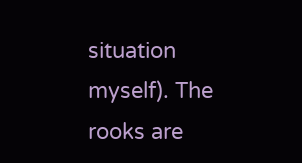situation myself). The rooks are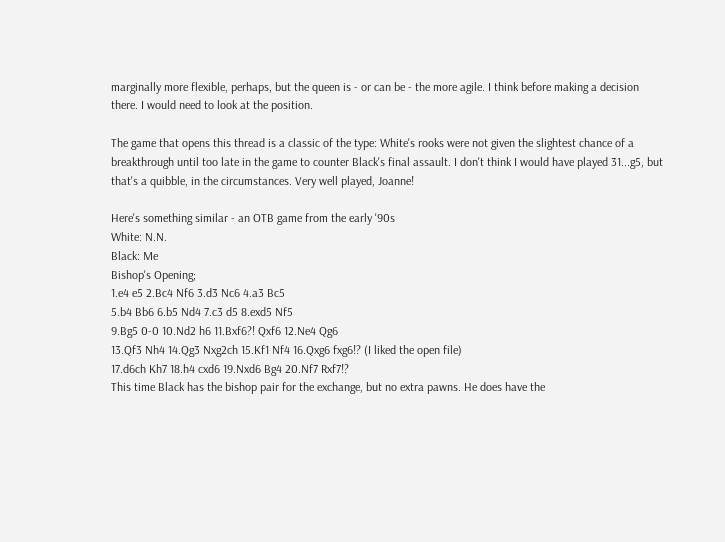marginally more flexible, perhaps, but the queen is - or can be - the more agile. I think before making a decision there. I would need to look at the position.

The game that opens this thread is a classic of the type: White's rooks were not given the slightest chance of a breakthrough until too late in the game to counter Black's final assault. I don't think I would have played 31...g5, but that's a quibble, in the circumstances. Very well played, Joanne!

Here's something similar - an OTB game from the early '90s
White: N.N.
Black: Me
Bishop's Opening;
1.e4 e5 2.Bc4 Nf6 3.d3 Nc6 4.a3 Bc5
5.b4 Bb6 6.b5 Nd4 7.c3 d5 8.exd5 Nf5
9.Bg5 0-0 10.Nd2 h6 11.Bxf6?! Qxf6 12.Ne4 Qg6
13.Qf3 Nh4 14.Qg3 Nxg2ch 15.Kf1 Nf4 16.Qxg6 fxg6!? (I liked the open file)
17.d6ch Kh7 18.h4 cxd6 19.Nxd6 Bg4 20.Nf7 Rxf7!?
This time Black has the bishop pair for the exchange, but no extra pawns. He does have the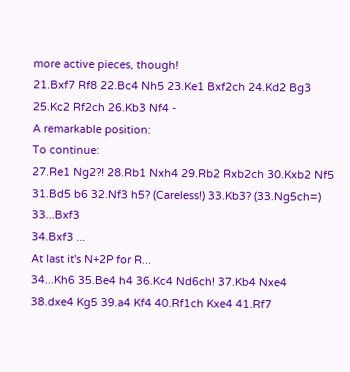more active pieces, though!
21.Bxf7 Rf8 22.Bc4 Nh5 23.Ke1 Bxf2ch 24.Kd2 Bg3
25.Kc2 Rf2ch 26.Kb3 Nf4 -
A remarkable position:
To continue:
27.Re1 Ng2?! 28.Rb1 Nxh4 29.Rb2 Rxb2ch 30.Kxb2 Nf5
31.Bd5 b6 32.Nf3 h5? (Careless!) 33.Kb3? (33.Ng5ch=) 33...Bxf3
34.Bxf3 ...
At last it's N+2P for R...
34...Kh6 35.Be4 h4 36.Kc4 Nd6ch! 37.Kb4 Nxe4
38.dxe4 Kg5 39.a4 Kf4 40.Rf1ch Kxe4 41.Rf7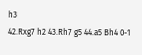h3
42.Rxg7 h2 43.Rh7 g5 44.a5 Bh4 0-1